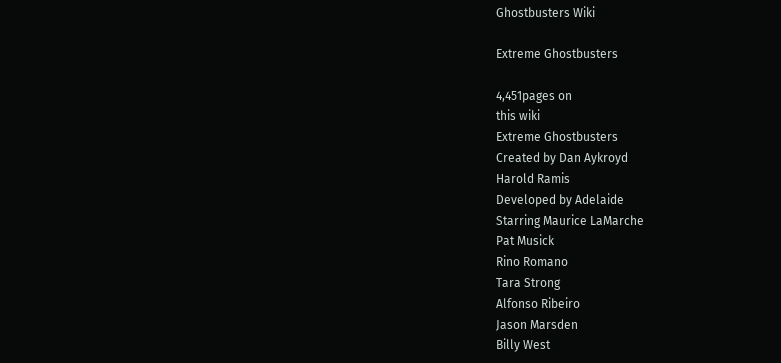Ghostbusters Wiki

Extreme Ghostbusters

4,451pages on
this wiki
Extreme Ghostbusters
Created by Dan Aykroyd
Harold Ramis
Developed by Adelaide
Starring Maurice LaMarche
Pat Musick
Rino Romano
Tara Strong
Alfonso Ribeiro
Jason Marsden
Billy West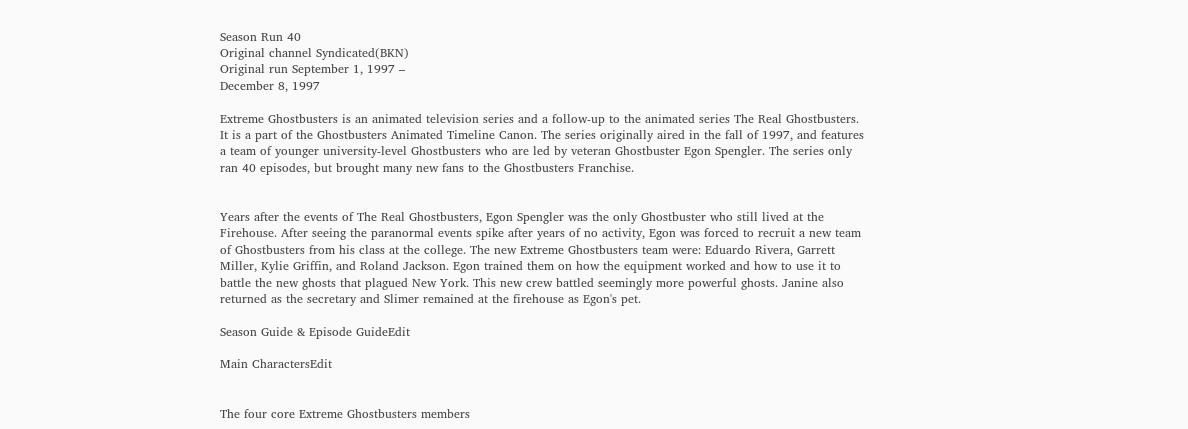Season Run 40
Original channel Syndicated(BKN)
Original run September 1, 1997 –
December 8, 1997

Extreme Ghostbusters is an animated television series and a follow-up to the animated series The Real Ghostbusters. It is a part of the Ghostbusters Animated Timeline Canon. The series originally aired in the fall of 1997, and features a team of younger university-level Ghostbusters who are led by veteran Ghostbuster Egon Spengler. The series only ran 40 episodes, but brought many new fans to the Ghostbusters Franchise.


Years after the events of The Real Ghostbusters, Egon Spengler was the only Ghostbuster who still lived at the Firehouse. After seeing the paranormal events spike after years of no activity, Egon was forced to recruit a new team of Ghostbusters from his class at the college. The new Extreme Ghostbusters team were: Eduardo Rivera, Garrett Miller, Kylie Griffin, and Roland Jackson. Egon trained them on how the equipment worked and how to use it to battle the new ghosts that plagued New York. This new crew battled seemingly more powerful ghosts. Janine also returned as the secretary and Slimer remained at the firehouse as Egon's pet.

Season Guide & Episode GuideEdit

Main CharactersEdit


The four core Extreme Ghostbusters members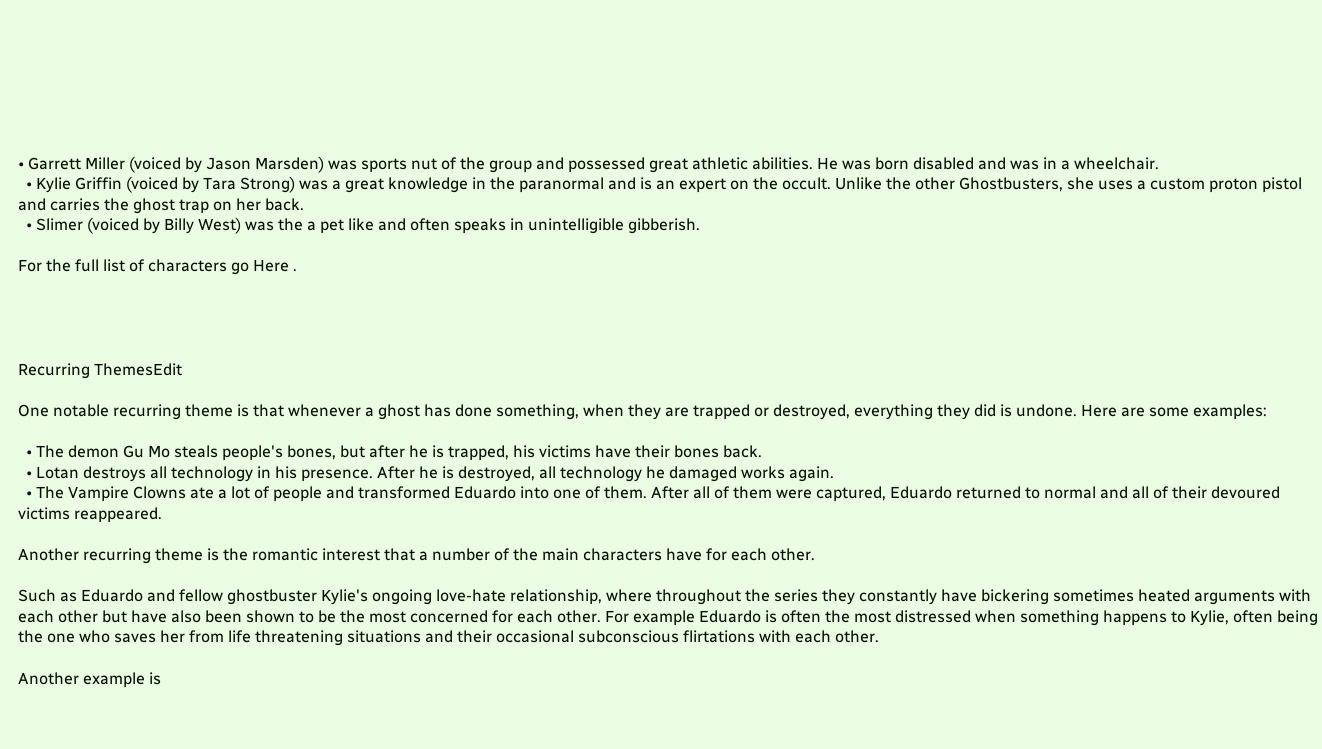• Garrett Miller (voiced by Jason Marsden) was sports nut of the group and possessed great athletic abilities. He was born disabled and was in a wheelchair.
  • Kylie Griffin (voiced by Tara Strong) was a great knowledge in the paranormal and is an expert on the occult. Unlike the other Ghostbusters, she uses a custom proton pistol and carries the ghost trap on her back.
  • Slimer (voiced by Billy West) was the a pet like and often speaks in unintelligible gibberish.

For the full list of characters go Here .




Recurring ThemesEdit

One notable recurring theme is that whenever a ghost has done something, when they are trapped or destroyed, everything they did is undone. Here are some examples:

  • The demon Gu Mo steals people's bones, but after he is trapped, his victims have their bones back.
  • Lotan destroys all technology in his presence. After he is destroyed, all technology he damaged works again.
  • The Vampire Clowns ate a lot of people and transformed Eduardo into one of them. After all of them were captured, Eduardo returned to normal and all of their devoured victims reappeared.

Another recurring theme is the romantic interest that a number of the main characters have for each other.

Such as Eduardo and fellow ghostbuster Kylie's ongoing love-hate relationship, where throughout the series they constantly have bickering sometimes heated arguments with each other but have also been shown to be the most concerned for each other. For example Eduardo is often the most distressed when something happens to Kylie, often being the one who saves her from life threatening situations and their occasional subconscious flirtations with each other.

Another example is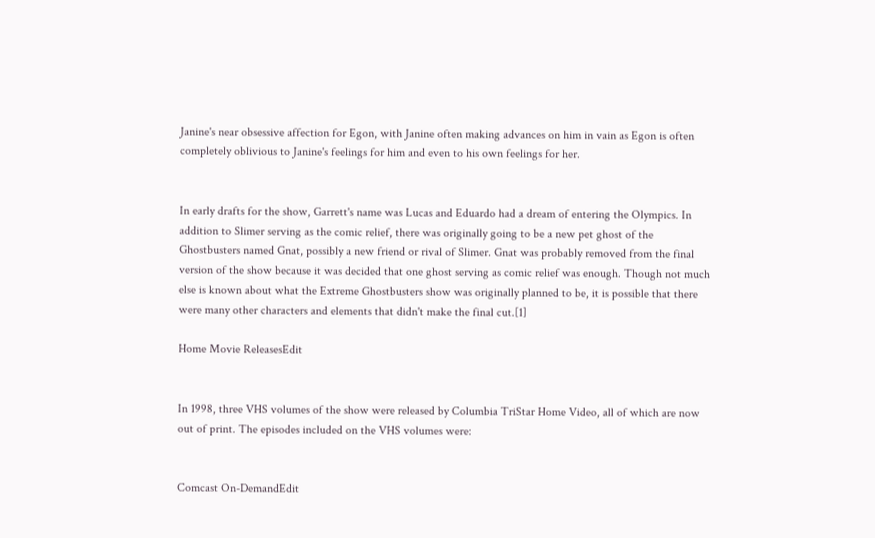Janine's near obsessive affection for Egon, with Janine often making advances on him in vain as Egon is often completely oblivious to Janine's feelings for him and even to his own feelings for her.


In early drafts for the show, Garrett's name was Lucas and Eduardo had a dream of entering the Olympics. In addition to Slimer serving as the comic relief, there was originally going to be a new pet ghost of the Ghostbusters named Gnat, possibly a new friend or rival of Slimer. Gnat was probably removed from the final version of the show because it was decided that one ghost serving as comic relief was enough. Though not much else is known about what the Extreme Ghostbusters show was originally planned to be, it is possible that there were many other characters and elements that didn't make the final cut.[1]

Home Movie ReleasesEdit


In 1998, three VHS volumes of the show were released by Columbia TriStar Home Video, all of which are now out of print. The episodes included on the VHS volumes were:


Comcast On-DemandEdit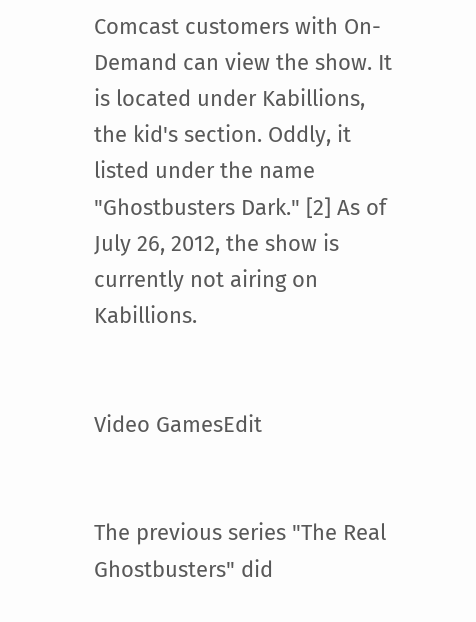Comcast customers with On-Demand can view the show. It is located under Kabillions, the kid's section. Oddly, it listed under the name "Ghostbusters Dark." [2] As of July 26, 2012, the show is currently not airing on Kabillions.


Video GamesEdit


The previous series "The Real Ghostbusters" did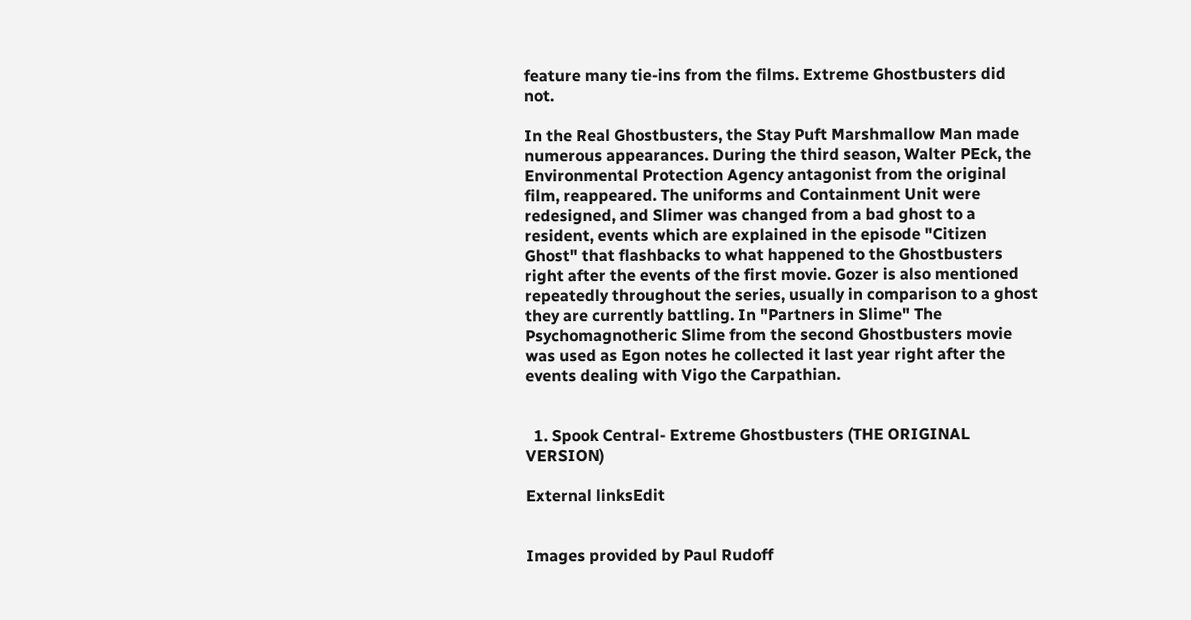feature many tie-ins from the films. Extreme Ghostbusters did not.

In the Real Ghostbusters, the Stay Puft Marshmallow Man made numerous appearances. During the third season, Walter PEck, the Environmental Protection Agency antagonist from the original film, reappeared. The uniforms and Containment Unit were redesigned, and Slimer was changed from a bad ghost to a resident, events which are explained in the episode "Citizen Ghost" that flashbacks to what happened to the Ghostbusters right after the events of the first movie. Gozer is also mentioned repeatedly throughout the series, usually in comparison to a ghost they are currently battling. In "Partners in Slime" The Psychomagnotheric Slime from the second Ghostbusters movie was used as Egon notes he collected it last year right after the events dealing with Vigo the Carpathian.


  1. Spook Central- Extreme Ghostbusters (THE ORIGINAL VERSION)

External linksEdit


Images provided by Paul Rudoff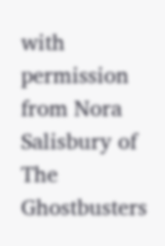with permission from Nora Salisbury of The Ghostbusters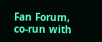Fan Forum, co-run with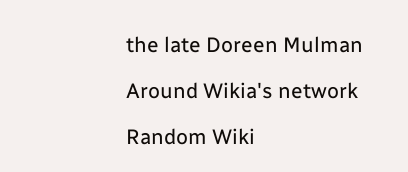the late Doreen Mulman

Around Wikia's network

Random Wiki